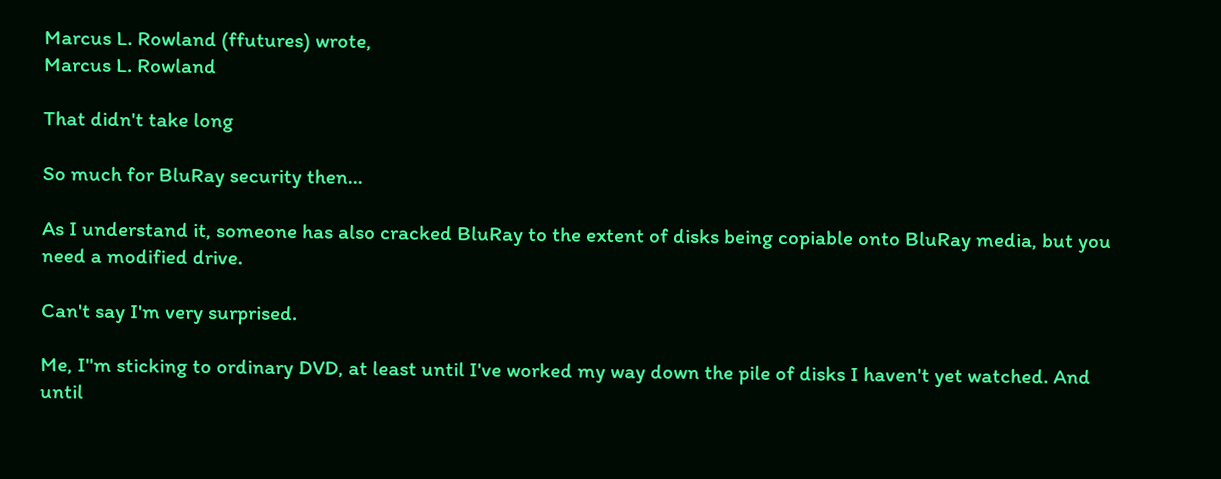Marcus L. Rowland (ffutures) wrote,
Marcus L. Rowland

That didn't take long

So much for BluRay security then...

As I understand it, someone has also cracked BluRay to the extent of disks being copiable onto BluRay media, but you need a modified drive.

Can't say I'm very surprised.

Me, I''m sticking to ordinary DVD, at least until I've worked my way down the pile of disks I haven't yet watched. And until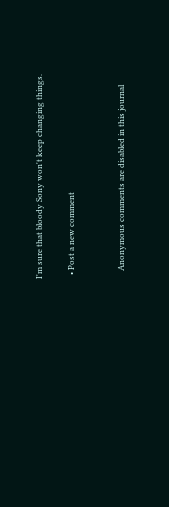I'm sure that bloody Sony won't keep changing things.

  • Post a new comment


    Anonymous comments are disabled in this journal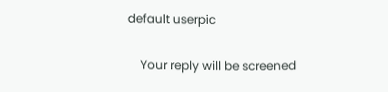default userpic

    Your reply will be screened